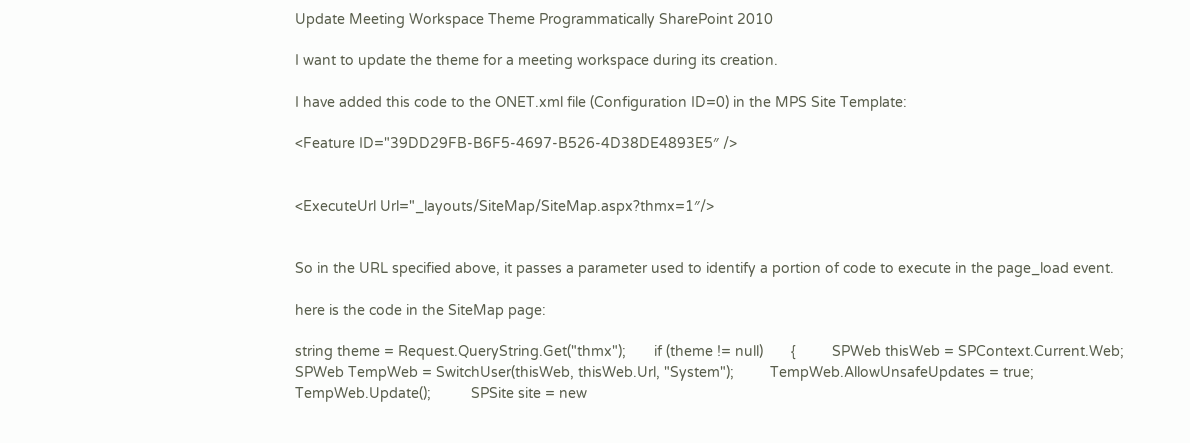Update Meeting Workspace Theme Programmatically SharePoint 2010

I want to update the theme for a meeting workspace during its creation.

I have added this code to the ONET.xml file (Configuration ID=0) in the MPS Site Template:

<Feature ID="39DD29FB-B6F5-4697-B526-4D38DE4893E5″ />


<ExecuteUrl Url="_layouts/SiteMap/SiteMap.aspx?thmx=1″/>


So in the URL specified above, it passes a parameter used to identify a portion of code to execute in the page_load event.

here is the code in the SiteMap page:

string theme = Request.QueryString.Get("thmx");       if (theme != null)       {         SPWeb thisWeb = SPContext.Current.Web;         SPWeb TempWeb = SwitchUser(thisWeb, thisWeb.Url, "System");         TempWeb.AllowUnsafeUpdates = true;         TempWeb.Update();          SPSite site = new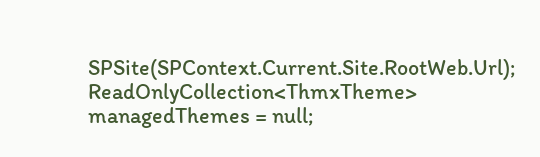SPSite(SPContext.Current.Site.RootWeb.Url);          ReadOnlyCollection<ThmxTheme> managedThemes = null;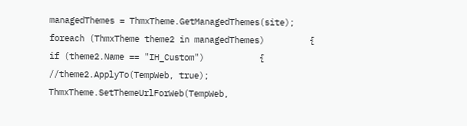managedThemes = ThmxTheme.GetManagedThemes(site);         foreach (ThmxTheme theme2 in managedThemes)         {           if (theme2.Name == "IH_Custom")           {             //theme2.ApplyTo(TempWeb, true);             ThmxTheme.SetThemeUrlForWeb(TempWeb,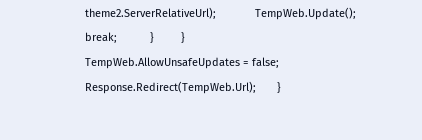theme2.ServerRelativeUrl);             TempWeb.Update();             break;           }         }         TempWeb.AllowUnsafeUpdates = false;         Response.Redirect(TempWeb.Url);       }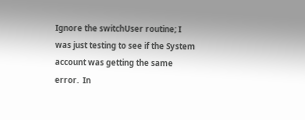Ignore the switchUser routine; I was just testing to see if the System account was getting the same error.  In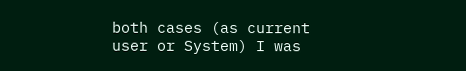both cases (as current user or System) I was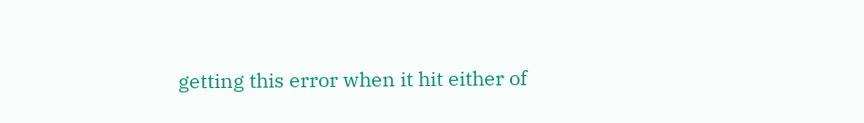getting this error when it hit either of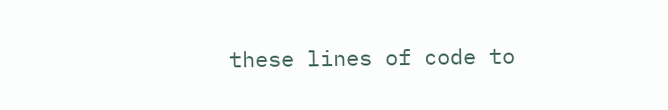these lines of code to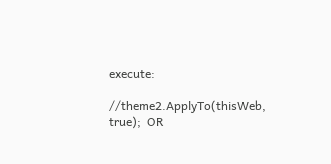execute:

//theme2.ApplyTo(thisWeb, true);  OR